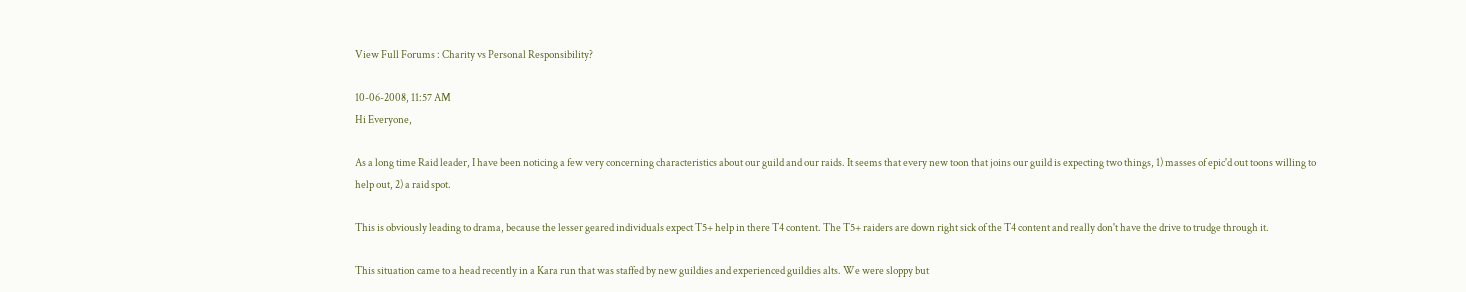View Full Forums : Charity vs Personal Responsibility?

10-06-2008, 11:57 AM
Hi Everyone,

As a long time Raid leader, I have been noticing a few very concerning characteristics about our guild and our raids. It seems that every new toon that joins our guild is expecting two things, 1) masses of epic'd out toons willing to help out, 2) a raid spot.

This is obviously leading to drama, because the lesser geared individuals expect T5+ help in there T4 content. The T5+ raiders are down right sick of the T4 content and really don't have the drive to trudge through it.

This situation came to a head recently in a Kara run that was staffed by new guildies and experienced guildies alts. We were sloppy but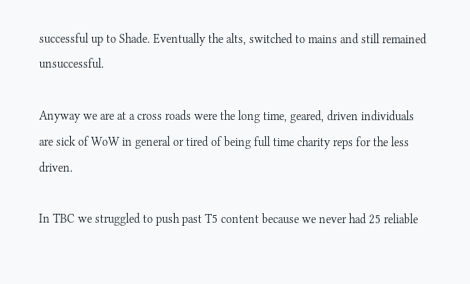successful up to Shade. Eventually the alts, switched to mains and still remained unsuccessful.

Anyway we are at a cross roads were the long time, geared, driven individuals are sick of WoW in general or tired of being full time charity reps for the less driven.

In TBC we struggled to push past T5 content because we never had 25 reliable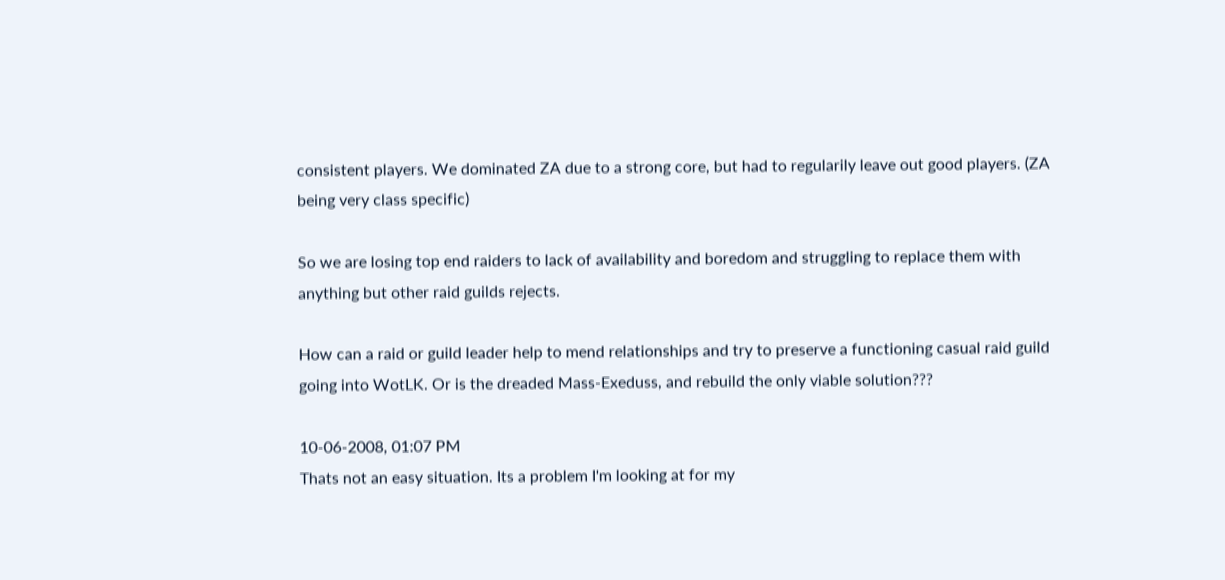consistent players. We dominated ZA due to a strong core, but had to regularily leave out good players. (ZA being very class specific)

So we are losing top end raiders to lack of availability and boredom and struggling to replace them with anything but other raid guilds rejects.

How can a raid or guild leader help to mend relationships and try to preserve a functioning casual raid guild going into WotLK. Or is the dreaded Mass-Exeduss, and rebuild the only viable solution???

10-06-2008, 01:07 PM
Thats not an easy situation. Its a problem I'm looking at for my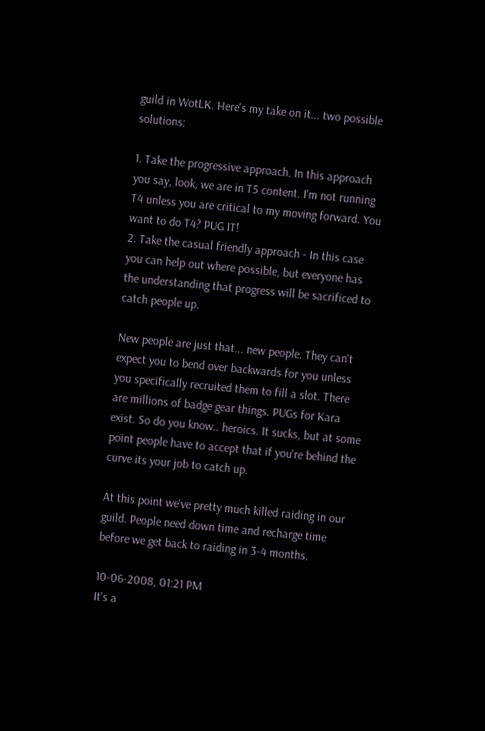guild in WotLK. Here's my take on it... two possible solutions:

1. Take the progressive approach. In this approach you say, look, we are in T5 content. I'm not running T4 unless you are critical to my moving forward. You want to do T4? PUG IT!
2. Take the casual friendly approach - In this case you can help out where possible, but everyone has the understanding that progress will be sacrificed to catch people up.

New people are just that... new people. They can't expect you to bend over backwards for you unless you specifically recruited them to fill a slot. There are millions of badge gear things. PUGs for Kara exist. So do you know.. heroics. It sucks, but at some point people have to accept that if you're behind the curve its your job to catch up.

At this point we've pretty much killed raiding in our guild. People need down time and recharge time before we get back to raiding in 3-4 months.

10-06-2008, 01:21 PM
It's a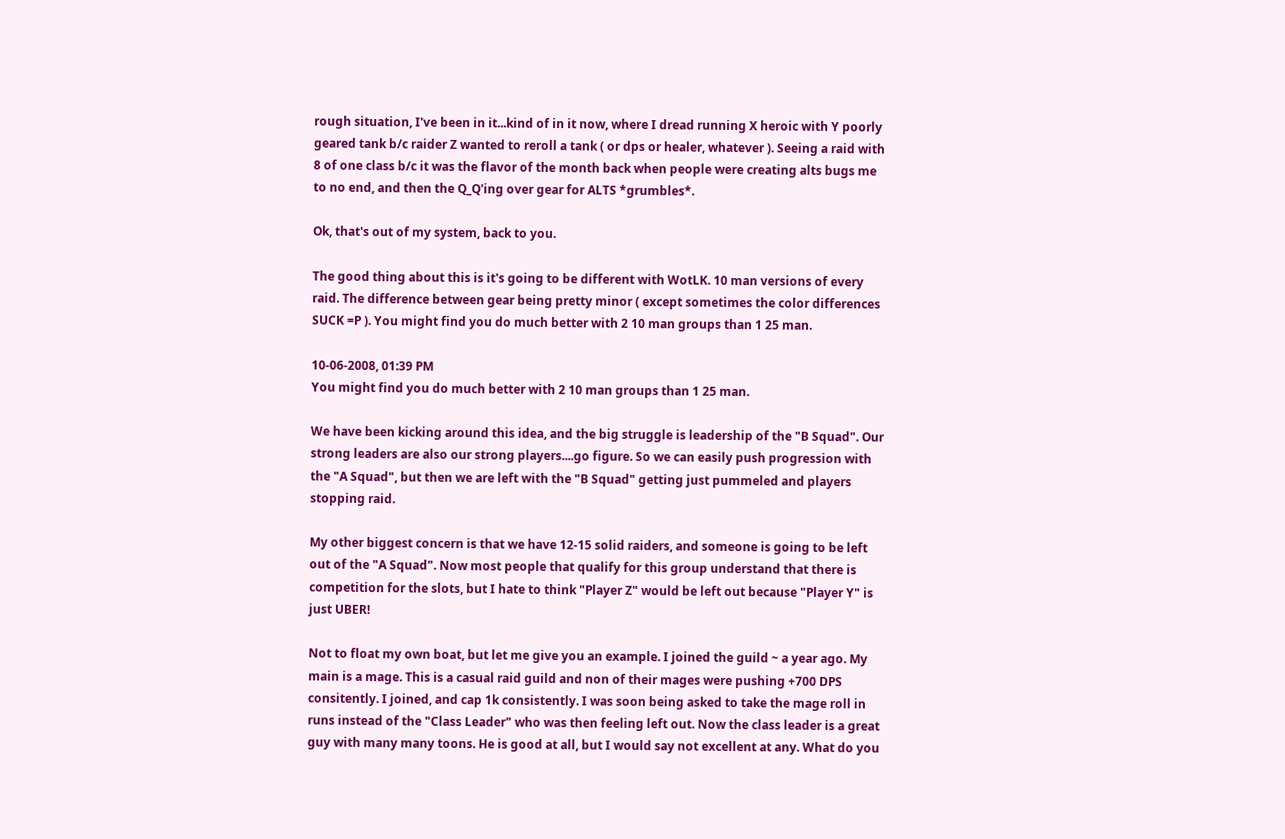rough situation, I've been in it...kind of in it now, where I dread running X heroic with Y poorly geared tank b/c raider Z wanted to reroll a tank ( or dps or healer, whatever ). Seeing a raid with 8 of one class b/c it was the flavor of the month back when people were creating alts bugs me to no end, and then the Q_Q'ing over gear for ALTS *grumbles*.

Ok, that's out of my system, back to you.

The good thing about this is it's going to be different with WotLK. 10 man versions of every raid. The difference between gear being pretty minor ( except sometimes the color differences SUCK =P ). You might find you do much better with 2 10 man groups than 1 25 man.

10-06-2008, 01:39 PM
You might find you do much better with 2 10 man groups than 1 25 man.

We have been kicking around this idea, and the big struggle is leadership of the "B Squad". Our strong leaders are also our strong players....go figure. So we can easily push progression with the "A Squad", but then we are left with the "B Squad" getting just pummeled and players stopping raid.

My other biggest concern is that we have 12-15 solid raiders, and someone is going to be left out of the "A Squad". Now most people that qualify for this group understand that there is competition for the slots, but I hate to think "Player Z" would be left out because "Player Y" is just UBER!

Not to float my own boat, but let me give you an example. I joined the guild ~ a year ago. My main is a mage. This is a casual raid guild and non of their mages were pushing +700 DPS consitently. I joined, and cap 1k consistently. I was soon being asked to take the mage roll in runs instead of the "Class Leader" who was then feeling left out. Now the class leader is a great guy with many many toons. He is good at all, but I would say not excellent at any. What do you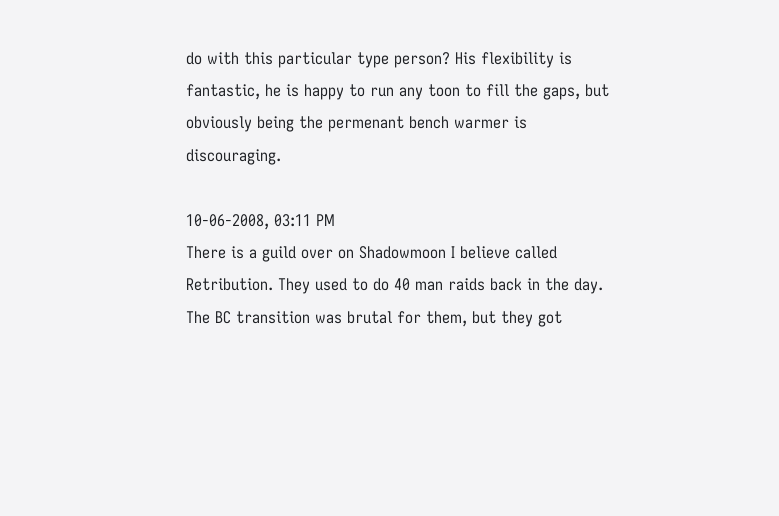do with this particular type person? His flexibility is fantastic, he is happy to run any toon to fill the gaps, but obviously being the permenant bench warmer is discouraging.

10-06-2008, 03:11 PM
There is a guild over on Shadowmoon I believe called Retribution. They used to do 40 man raids back in the day. The BC transition was brutal for them, but they got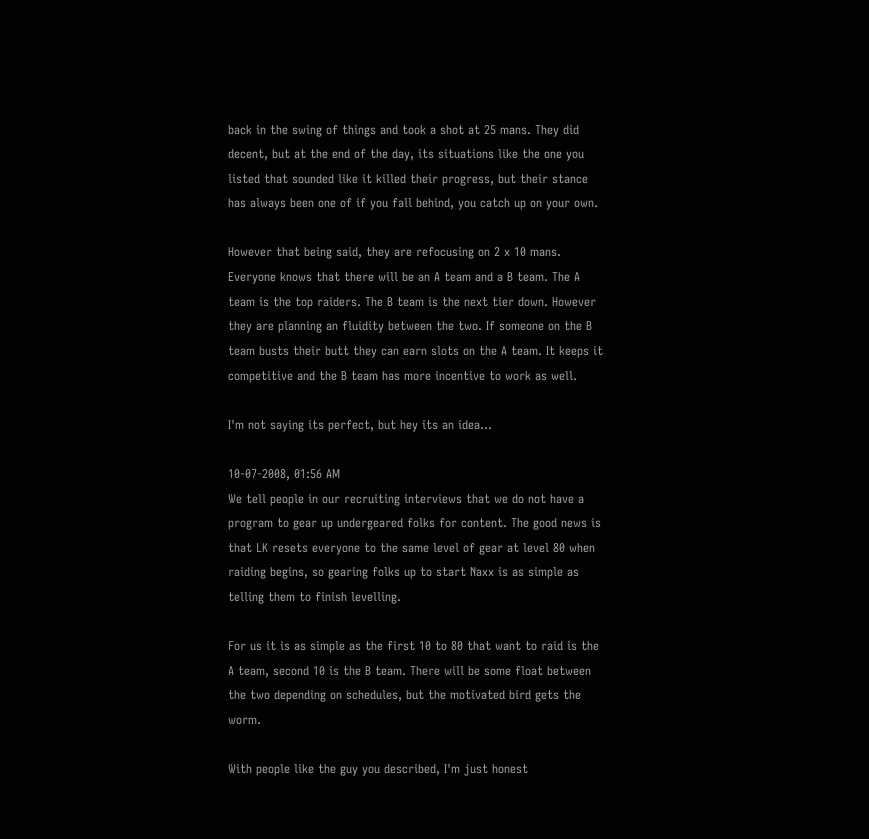back in the swing of things and took a shot at 25 mans. They did decent, but at the end of the day, its situations like the one you listed that sounded like it killed their progress, but their stance has always been one of if you fall behind, you catch up on your own.

However that being said, they are refocusing on 2 x 10 mans. Everyone knows that there will be an A team and a B team. The A team is the top raiders. The B team is the next tier down. However they are planning an fluidity between the two. If someone on the B team busts their butt they can earn slots on the A team. It keeps it competitive and the B team has more incentive to work as well.

I'm not saying its perfect, but hey its an idea...

10-07-2008, 01:56 AM
We tell people in our recruiting interviews that we do not have a program to gear up undergeared folks for content. The good news is that LK resets everyone to the same level of gear at level 80 when raiding begins, so gearing folks up to start Naxx is as simple as telling them to finish levelling.

For us it is as simple as the first 10 to 80 that want to raid is the A team, second 10 is the B team. There will be some float between the two depending on schedules, but the motivated bird gets the worm.

With people like the guy you described, I'm just honest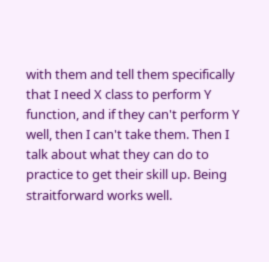with them and tell them specifically that I need X class to perform Y function, and if they can't perform Y well, then I can't take them. Then I talk about what they can do to practice to get their skill up. Being straitforward works well.